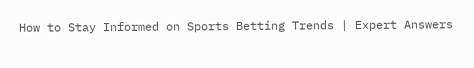How to Stay Informed on Sports Betting Trends | Expert Answers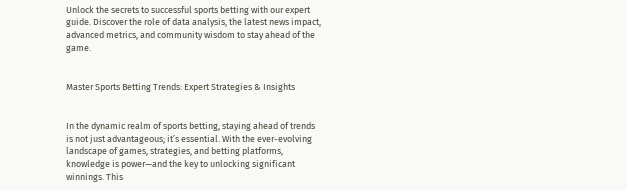Unlock the secrets to successful sports betting with our expert guide. Discover the role of data analysis, the latest news impact, advanced metrics, and community wisdom to stay ahead of the game.


Master Sports Betting Trends: Expert Strategies & Insights


In the dynamic realm of sports betting, staying ahead of trends is not just advantageous; it’s essential. With the ever-evolving landscape of games, strategies, and betting platforms, knowledge is power—and the key to unlocking significant winnings. This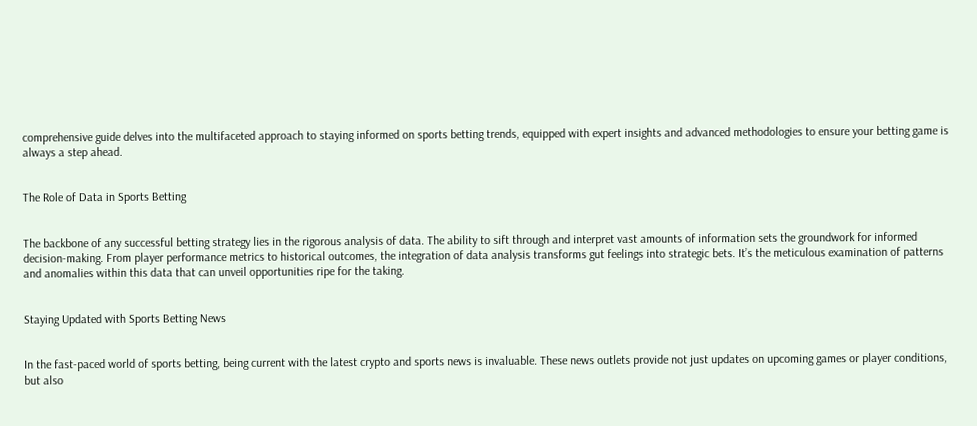comprehensive guide delves into the multifaceted approach to staying informed on sports betting trends, equipped with expert insights and advanced methodologies to ensure your betting game is always a step ahead.


The Role of Data in Sports Betting


The backbone of any successful betting strategy lies in the rigorous analysis of data. The ability to sift through and interpret vast amounts of information sets the groundwork for informed decision-making. From player performance metrics to historical outcomes, the integration of data analysis transforms gut feelings into strategic bets. It’s the meticulous examination of patterns and anomalies within this data that can unveil opportunities ripe for the taking.


Staying Updated with Sports Betting News


In the fast-paced world of sports betting, being current with the latest crypto and sports news is invaluable. These news outlets provide not just updates on upcoming games or player conditions, but also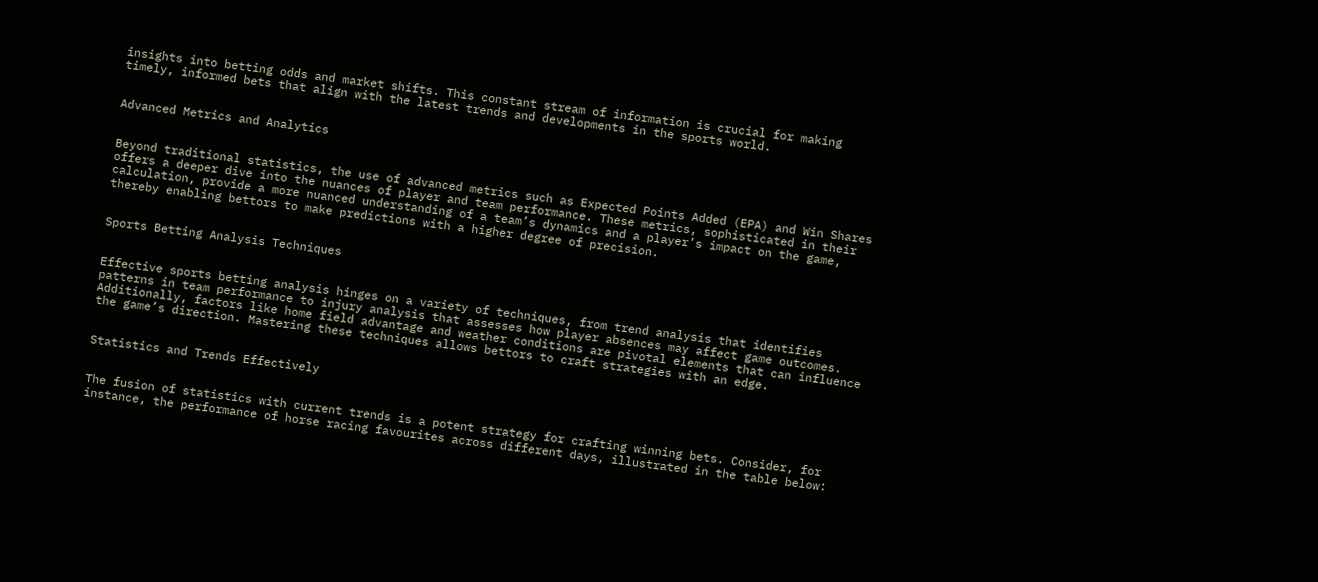insights into betting odds and market shifts. This constant stream of information is crucial for making timely, informed bets that align with the latest trends and developments in the sports world.


Advanced Metrics and Analytics


Beyond traditional statistics, the use of advanced metrics such as Expected Points Added (EPA) and Win Shares offers a deeper dive into the nuances of player and team performance. These metrics, sophisticated in their calculation, provide a more nuanced understanding of a team’s dynamics and a player’s impact on the game, thereby enabling bettors to make predictions with a higher degree of precision.


Sports Betting Analysis Techniques


Effective sports betting analysis hinges on a variety of techniques, from trend analysis that identifies patterns in team performance to injury analysis that assesses how player absences may affect game outcomes. Additionally, factors like home field advantage and weather conditions are pivotal elements that can influence the game’s direction. Mastering these techniques allows bettors to craft strategies with an edge.


Statistics and Trends Effectively


The fusion of statistics with current trends is a potent strategy for crafting winning bets. Consider, for instance, the performance of horse racing favourites across different days, illustrated in the table below: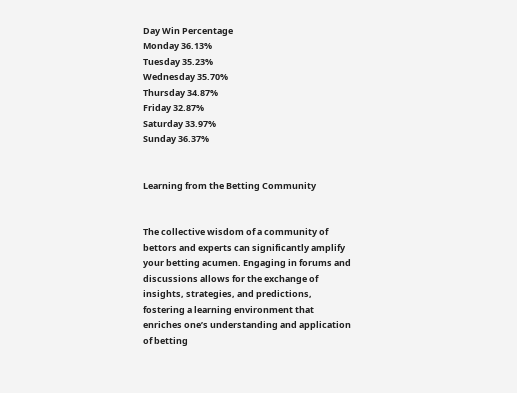Day Win Percentage
Monday 36.13%
Tuesday 35.23%
Wednesday 35.70%
Thursday 34.87%
Friday 32.87%
Saturday 33.97%
Sunday 36.37%


Learning from the Betting Community


The collective wisdom of a community of bettors and experts can significantly amplify your betting acumen. Engaging in forums and discussions allows for the exchange of insights, strategies, and predictions, fostering a learning environment that enriches one’s understanding and application of betting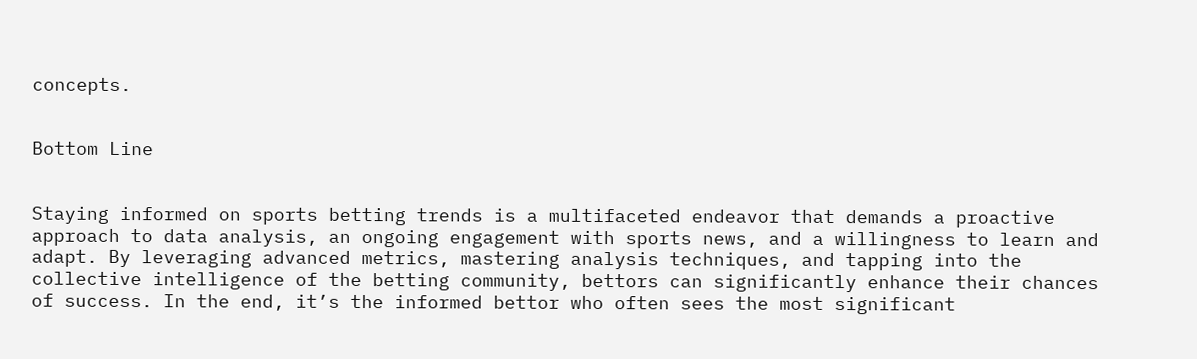concepts.


Bottom Line


Staying informed on sports betting trends is a multifaceted endeavor that demands a proactive approach to data analysis, an ongoing engagement with sports news, and a willingness to learn and adapt. By leveraging advanced metrics, mastering analysis techniques, and tapping into the collective intelligence of the betting community, bettors can significantly enhance their chances of success. In the end, it’s the informed bettor who often sees the most significant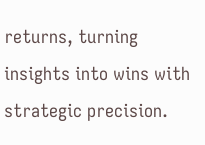returns, turning insights into wins with strategic precision.